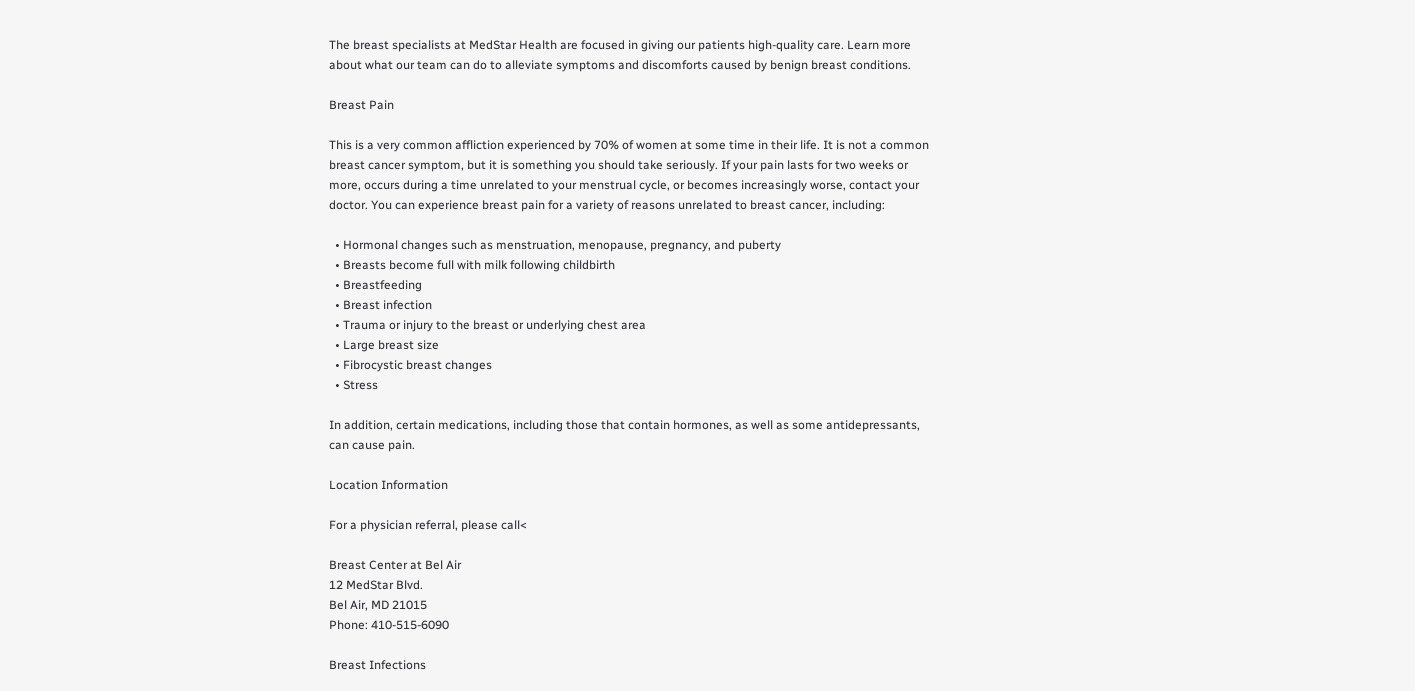The breast specialists at MedStar Health are focused in giving our patients high-quality care. Learn more about what our team can do to alleviate symptoms and discomforts caused by benign breast conditions.

Breast Pain

This is a very common affliction experienced by 70% of women at some time in their life. It is not a common breast cancer symptom, but it is something you should take seriously. If your pain lasts for two weeks or more, occurs during a time unrelated to your menstrual cycle, or becomes increasingly worse, contact your doctor. You can experience breast pain for a variety of reasons unrelated to breast cancer, including:

  • Hormonal changes such as menstruation, menopause, pregnancy, and puberty
  • Breasts become full with milk following childbirth
  • Breastfeeding
  • Breast infection
  • Trauma or injury to the breast or underlying chest area
  • Large breast size
  • Fibrocystic breast changes
  • Stress

In addition, certain medications, including those that contain hormones, as well as some antidepressants, can cause pain.

Location Information

For a physician referral, please call<

Breast Center at Bel Air
12 MedStar Blvd.
Bel Air, MD 21015
Phone: 410-515-6090

Breast Infections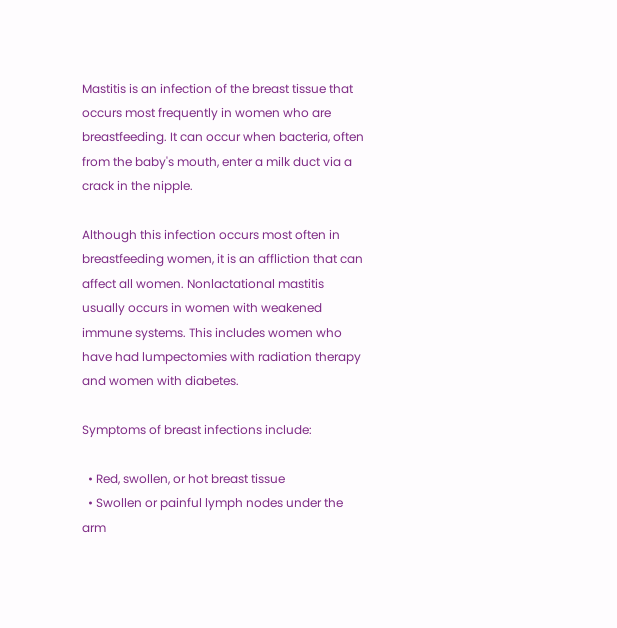Mastitis is an infection of the breast tissue that occurs most frequently in women who are breastfeeding. It can occur when bacteria, often from the baby's mouth, enter a milk duct via a crack in the nipple.

Although this infection occurs most often in breastfeeding women, it is an affliction that can affect all women. Nonlactational mastitis usually occurs in women with weakened immune systems. This includes women who have had lumpectomies with radiation therapy and women with diabetes.

Symptoms of breast infections include:

  • Red, swollen, or hot breast tissue
  • Swollen or painful lymph nodes under the arm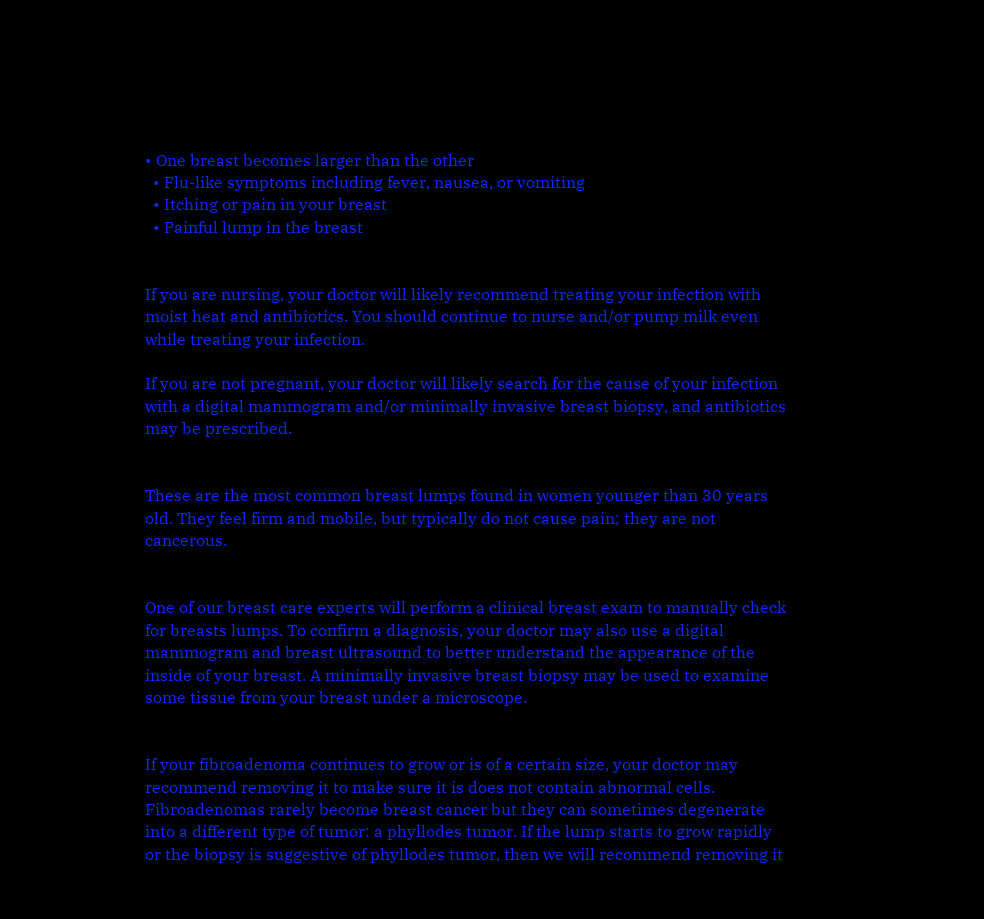• One breast becomes larger than the other
  • Flu-like symptoms including fever, nausea, or vomiting
  • Itching or pain in your breast
  • Painful lump in the breast


If you are nursing, your doctor will likely recommend treating your infection with moist heat and antibiotics. You should continue to nurse and/or pump milk even while treating your infection.

If you are not pregnant, your doctor will likely search for the cause of your infection with a digital mammogram and/or minimally invasive breast biopsy, and antibiotics may be prescribed.


These are the most common breast lumps found in women younger than 30 years old. They feel firm and mobile, but typically do not cause pain; they are not cancerous.


One of our breast care experts will perform a clinical breast exam to manually check for breasts lumps. To confirm a diagnosis, your doctor may also use a digital mammogram and breast ultrasound to better understand the appearance of the inside of your breast. A minimally invasive breast biopsy may be used to examine some tissue from your breast under a microscope.


If your fibroadenoma continues to grow or is of a certain size, your doctor may recommend removing it to make sure it is does not contain abnormal cells. Fibroadenomas rarely become breast cancer but they can sometimes degenerate into a different type of tumor: a phyllodes tumor. If the lump starts to grow rapidly or the biopsy is suggestive of phyllodes tumor, then we will recommend removing it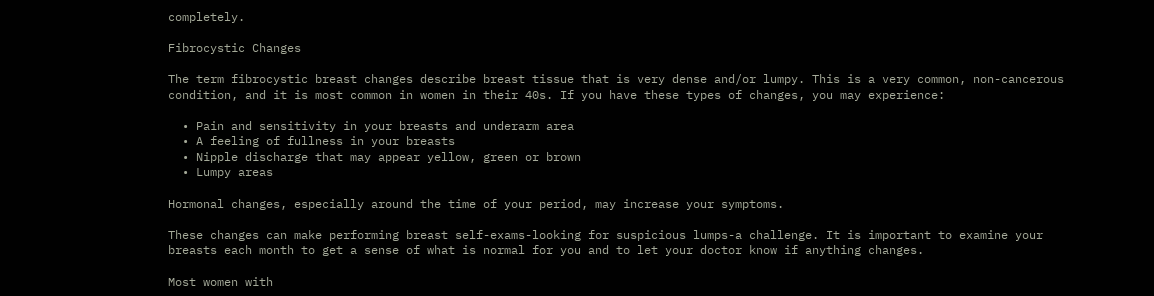completely.

Fibrocystic Changes

The term fibrocystic breast changes describe breast tissue that is very dense and/or lumpy. This is a very common, non-cancerous condition, and it is most common in women in their 40s. If you have these types of changes, you may experience:

  • Pain and sensitivity in your breasts and underarm area
  • A feeling of fullness in your breasts
  • Nipple discharge that may appear yellow, green or brown
  • Lumpy areas

Hormonal changes, especially around the time of your period, may increase your symptoms.

These changes can make performing breast self-exams-looking for suspicious lumps-a challenge. It is important to examine your breasts each month to get a sense of what is normal for you and to let your doctor know if anything changes.

Most women with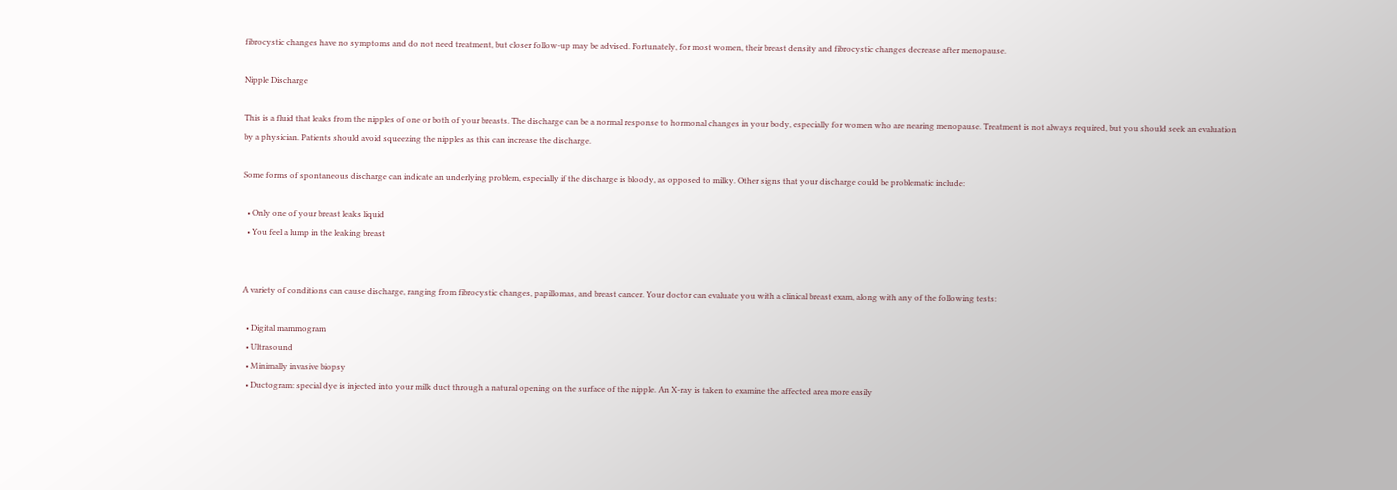fibrocystic changes have no symptoms and do not need treatment, but closer follow-up may be advised. Fortunately, for most women, their breast density and fibrocystic changes decrease after menopause.

Nipple Discharge

This is a fluid that leaks from the nipples of one or both of your breasts. The discharge can be a normal response to hormonal changes in your body, especially for women who are nearing menopause. Treatment is not always required, but you should seek an evaluation by a physician. Patients should avoid squeezing the nipples as this can increase the discharge.

Some forms of spontaneous discharge can indicate an underlying problem, especially if the discharge is bloody, as opposed to milky. Other signs that your discharge could be problematic include:

  • Only one of your breast leaks liquid
  • You feel a lump in the leaking breast


A variety of conditions can cause discharge, ranging from fibrocystic changes, papillomas, and breast cancer. Your doctor can evaluate you with a clinical breast exam, along with any of the following tests:

  • Digital mammogram
  • Ultrasound
  • Minimally invasive biopsy
  • Ductogram: special dye is injected into your milk duct through a natural opening on the surface of the nipple. An X-ray is taken to examine the affected area more easily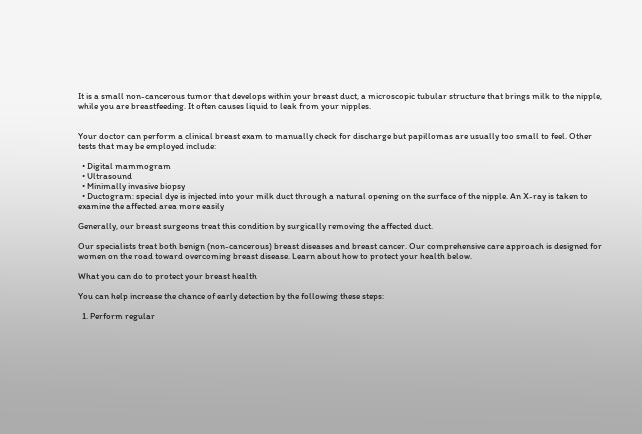It is a small non-cancerous tumor that develops within your breast duct, a microscopic tubular structure that brings milk to the nipple, while you are breastfeeding. It often causes liquid to leak from your nipples.


Your doctor can perform a clinical breast exam to manually check for discharge but papillomas are usually too small to feel. Other tests that may be employed include:

  • Digital mammogram
  • Ultrasound
  • Minimally invasive biopsy
  • Ductogram: special dye is injected into your milk duct through a natural opening on the surface of the nipple. An X-ray is taken to examine the affected area more easily

Generally, our breast surgeons treat this condition by surgically removing the affected duct.

Our specialists treat both benign (non-cancerous) breast diseases and breast cancer. Our comprehensive care approach is designed for women on the road toward overcoming breast disease. Learn about how to protect your health below.

What you can do to protect your breast health

You can help increase the chance of early detection by the following these steps:

  1. Perform regular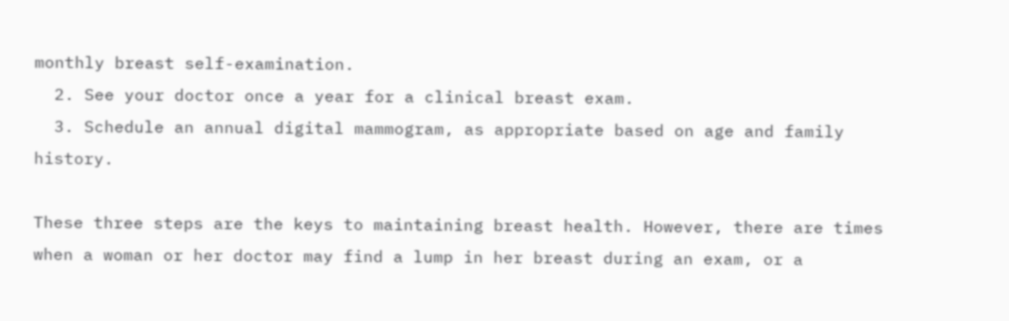monthly breast self-examination.
  2. See your doctor once a year for a clinical breast exam.
  3. Schedule an annual digital mammogram, as appropriate based on age and family history.

These three steps are the keys to maintaining breast health. However, there are times when a woman or her doctor may find a lump in her breast during an exam, or a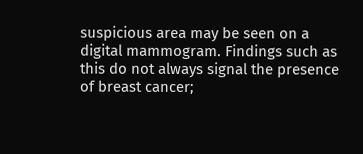suspicious area may be seen on a digital mammogram. Findings such as this do not always signal the presence of breast cancer;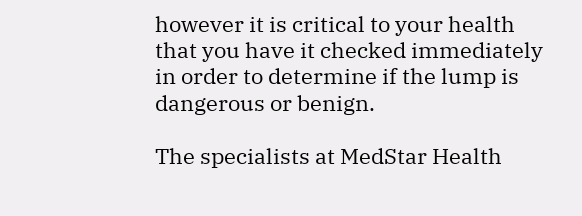however it is critical to your health that you have it checked immediately in order to determine if the lump is dangerous or benign.

The specialists at MedStar Health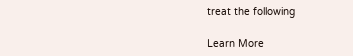treat the following

Learn More